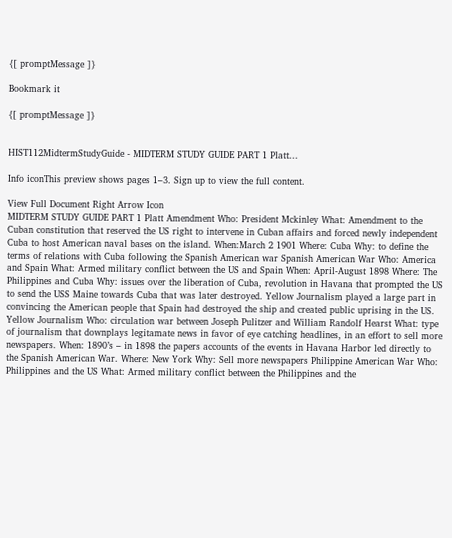{[ promptMessage ]}

Bookmark it

{[ promptMessage ]}


HIST112MidtermStudyGuide - MIDTERM STUDY GUIDE PART 1 Platt...

Info iconThis preview shows pages 1–3. Sign up to view the full content.

View Full Document Right Arrow Icon
MIDTERM STUDY GUIDE PART 1 Platt Amendment Who: President Mckinley What: Amendment to the Cuban constitution that reserved the US right to intervene in Cuban affairs and forced newly independent Cuba to host American naval bases on the island. When:March 2 1901 Where: Cuba Why: to define the terms of relations with Cuba following the Spanish American war Spanish American War Who: America and Spain What: Armed military conflict between the US and Spain When: April-August 1898 Where: The Philippines and Cuba Why: issues over the liberation of Cuba, revolution in Havana that prompted the US to send the USS Maine towards Cuba that was later destroyed. Yellow Journalism played a large part in convincing the American people that Spain had destroyed the ship and created public uprising in the US. Yellow Journalism Who: circulation war between Joseph Pulitzer and William Randolf Hearst What: type of journalism that downplays legitamate news in favor of eye catching headlines, in an effort to sell more newspapers. When: 1890’s – in 1898 the papers accounts of the events in Havana Harbor led directly to the Spanish American War. Where: New York Why: Sell more newspapers Philippine American War Who: Philippines and the US What: Armed military conflict between the Philippines and the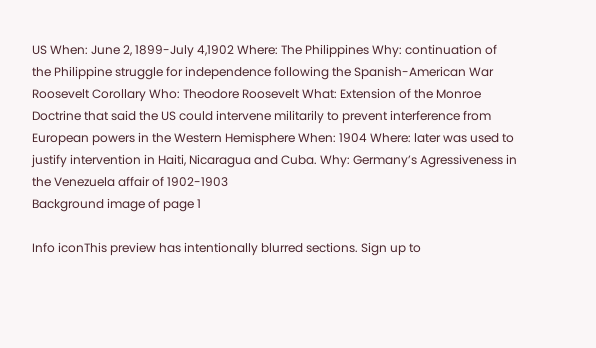US When: June 2, 1899-July 4,1902 Where: The Philippines Why: continuation of the Philippine struggle for independence following the Spanish-American War Roosevelt Corollary Who: Theodore Roosevelt What: Extension of the Monroe Doctrine that said the US could intervene militarily to prevent interference from European powers in the Western Hemisphere When: 1904 Where: later was used to justify intervention in Haiti, Nicaragua and Cuba. Why: Germany’s Agressiveness in the Venezuela affair of 1902-1903
Background image of page 1

Info iconThis preview has intentionally blurred sections. Sign up to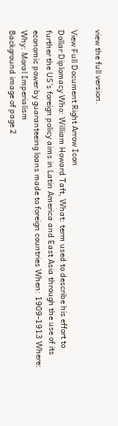view the full version.

View Full Document Right Arrow Icon
Dollar Diplomacy Who: William Howard Taft, What: term used to describe his effort to further the US’s foreign policy aims in Latin America and East Asia through the use of its economic power by guaranteeing loans made to foreign countries When: 1909-1913 Where: Why: Moral Imperialism
Background image of page 2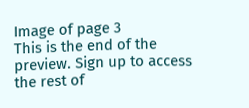Image of page 3
This is the end of the preview. Sign up to access the rest of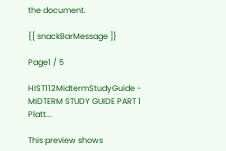the document.

{[ snackBarMessage ]}

Page1 / 5

HIST112MidtermStudyGuide - MIDTERM STUDY GUIDE PART 1 Platt...

This preview shows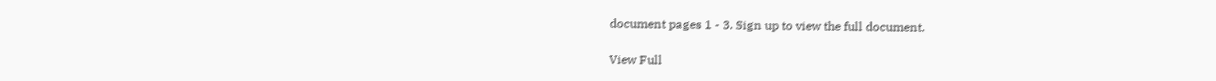document pages 1 - 3. Sign up to view the full document.

View Full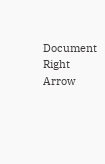Document Right Arrow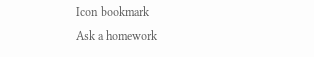Icon bookmark
Ask a homework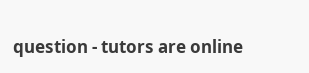question - tutors are online